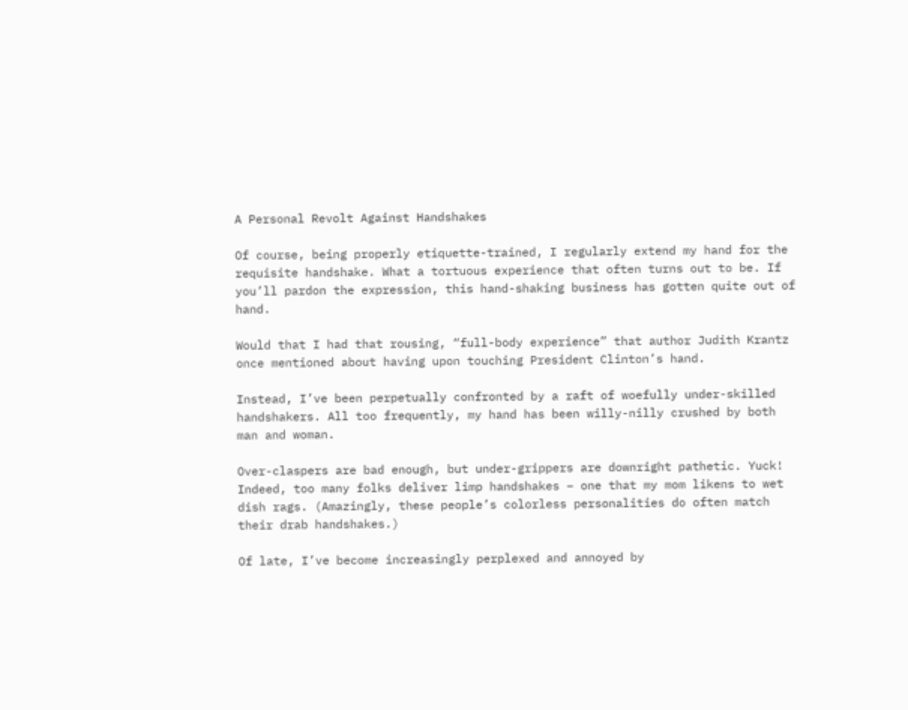A Personal Revolt Against Handshakes

Of course, being properly etiquette-trained, I regularly extend my hand for the requisite handshake. What a tortuous experience that often turns out to be. If you’ll pardon the expression, this hand-shaking business has gotten quite out of hand.

Would that I had that rousing, “full-body experience” that author Judith Krantz once mentioned about having upon touching President Clinton’s hand.

Instead, I’ve been perpetually confronted by a raft of woefully under-skilled handshakers. All too frequently, my hand has been willy-nilly crushed by both man and woman.

Over-claspers are bad enough, but under-grippers are downright pathetic. Yuck! Indeed, too many folks deliver limp handshakes – one that my mom likens to wet dish rags. (Amazingly, these people’s colorless personalities do often match their drab handshakes.)

Of late, I’ve become increasingly perplexed and annoyed by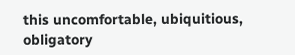this uncomfortable, ubiquitious, obligatory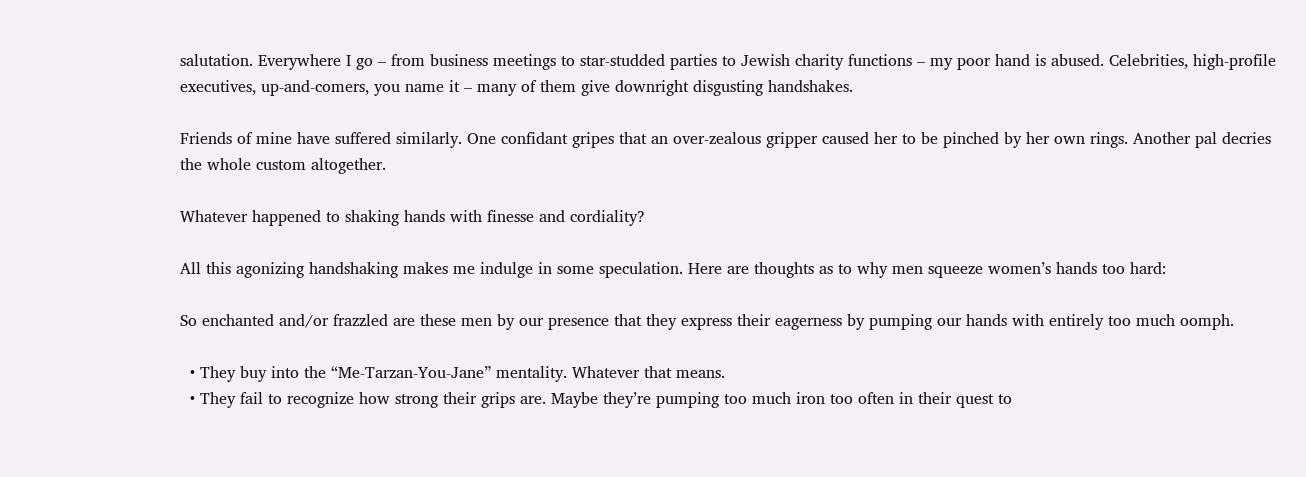salutation. Everywhere I go – from business meetings to star-studded parties to Jewish charity functions – my poor hand is abused. Celebrities, high-profile executives, up-and-comers, you name it – many of them give downright disgusting handshakes.

Friends of mine have suffered similarly. One confidant gripes that an over-zealous gripper caused her to be pinched by her own rings. Another pal decries the whole custom altogether.

Whatever happened to shaking hands with finesse and cordiality?

All this agonizing handshaking makes me indulge in some speculation. Here are thoughts as to why men squeeze women’s hands too hard:

So enchanted and/or frazzled are these men by our presence that they express their eagerness by pumping our hands with entirely too much oomph.

  • They buy into the “Me-Tarzan-You-Jane” mentality. Whatever that means.
  • They fail to recognize how strong their grips are. Maybe they’re pumping too much iron too often in their quest to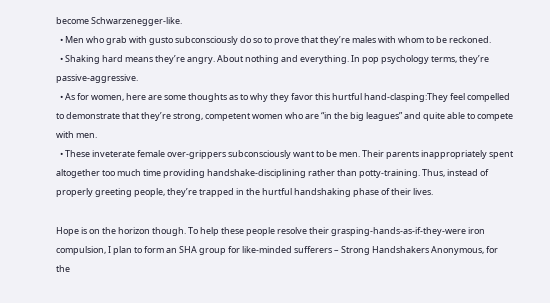become Schwarzenegger-like.
  • Men who grab with gusto subconsciously do so to prove that they’re males with whom to be reckoned.
  • Shaking hard means they’re angry. About nothing and everything. In pop psychology terms, they’re passive-aggressive.
  • As for women, here are some thoughts as to why they favor this hurtful hand-clasping:They feel compelled to demonstrate that they’re strong, competent women who are “in the big leagues” and quite able to compete with men.
  • These inveterate female over-grippers subconsciously want to be men. Their parents inappropriately spent altogether too much time providing handshake-disciplining rather than potty-training. Thus, instead of properly greeting people, they’re trapped in the hurtful handshaking phase of their lives.

Hope is on the horizon though. To help these people resolve their grasping-hands-as-if-they-were iron compulsion, I plan to form an SHA group for like-minded sufferers – Strong Handshakers Anonymous, for the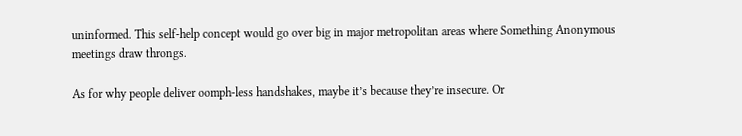uninformed. This self-help concept would go over big in major metropolitan areas where Something Anonymous meetings draw throngs.

As for why people deliver oomph-less handshakes, maybe it’s because they’re insecure. Or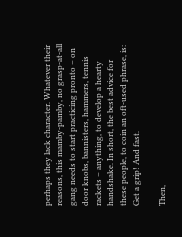perhaps they lack character. Whatever their reasons, this mamby-pamby, no grasp-at-all gang needs to start practicing pronto – on door knobs, bannisters, hammers, tennis rackets – anything, to develop a hearty handshake. In short, the best advice for these people, to coin an oft-used phrase, is: Get a grip! And fast.

Then,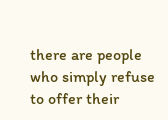there are people who simply refuse to offer their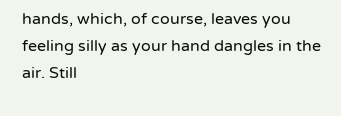hands, which, of course, leaves you feeling silly as your hand dangles in the air. Still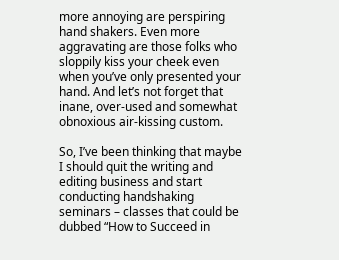more annoying are perspiring hand shakers. Even more aggravating are those folks who sloppily kiss your cheek even when you’ve only presented your hand. And let’s not forget that inane, over-used and somewhat obnoxious air-kissing custom.

So, I’ve been thinking that maybe I should quit the writing and editing business and start conducting handshaking seminars – classes that could be dubbed “How to Succeed in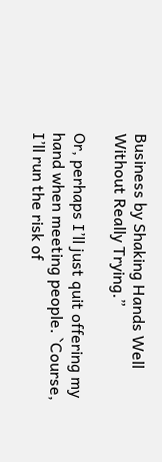Business by Shaking Hands Well Without Really Trying.”

Or, perhaps I’ll just quit offering my hand when meeting people. `Course, I’ll run the risk of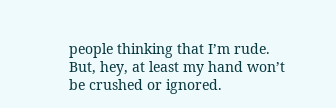people thinking that I’m rude. But, hey, at least my hand won’t be crushed or ignored.